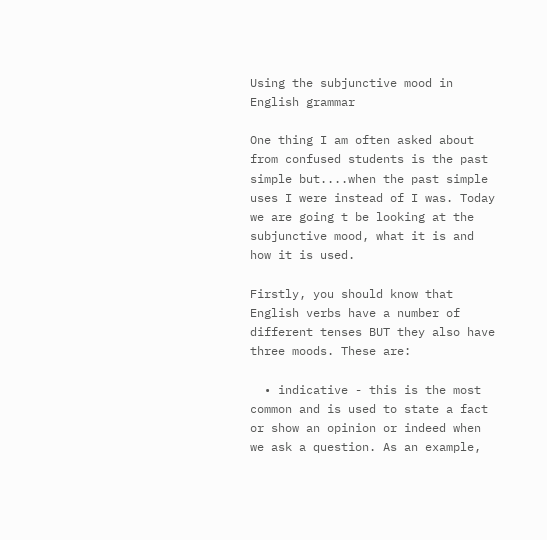Using the subjunctive mood in English grammar

One thing I am often asked about from confused students is the past simple but....when the past simple uses I were instead of I was. Today we are going t be looking at the subjunctive mood, what it is and how it is used.

Firstly, you should know that English verbs have a number of different tenses BUT they also have three moods. These are:

  • indicative - this is the most common and is used to state a fact or show an opinion or indeed when we ask a question. As an example,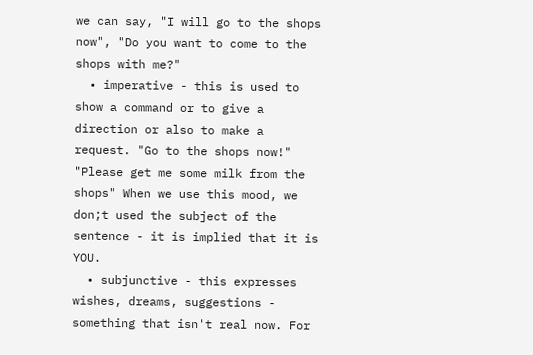we can say, "I will go to the shops now", "Do you want to come to the shops with me?"
  • imperative - this is used to show a command or to give a direction or also to make a request. "Go to the shops now!" "Please get me some milk from the shops" When we use this mood, we don;t used the subject of the sentence - it is implied that it is YOU.
  • subjunctive - this expresses wishes, dreams, suggestions - something that isn't real now. For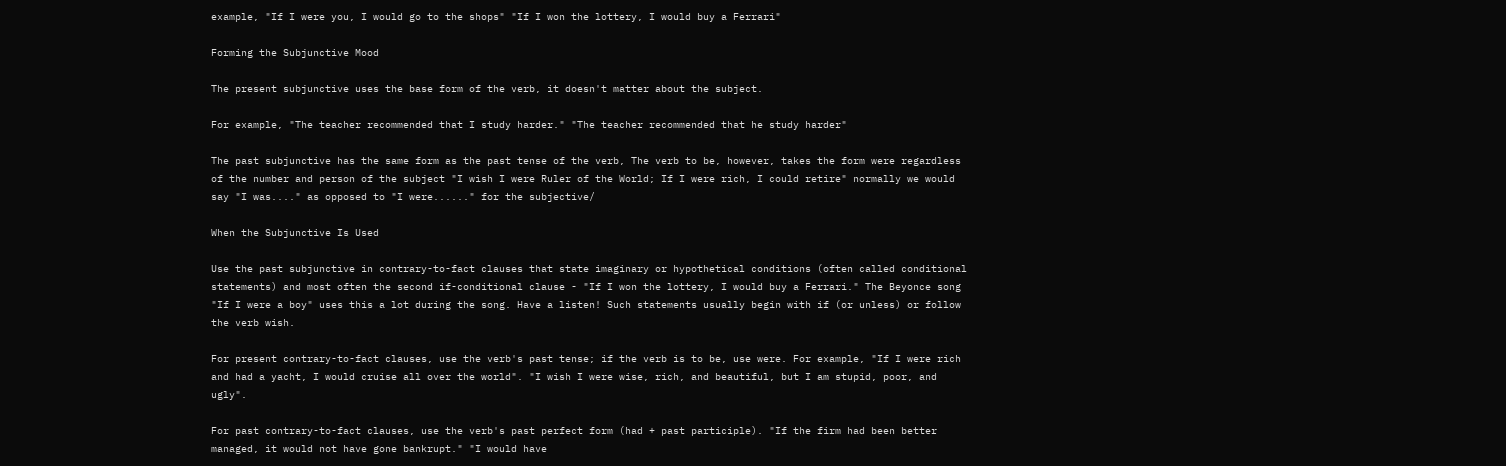example, "If I were you, I would go to the shops" "If I won the lottery, I would buy a Ferrari"

Forming the Subjunctive Mood

The present subjunctive uses the base form of the verb, it doesn't matter about the subject.

For example, "The teacher recommended that I study harder." "The teacher recommended that he study harder"

The past subjunctive has the same form as the past tense of the verb, The verb to be, however, takes the form were regardless of the number and person of the subject "I wish I were Ruler of the World; If I were rich, I could retire" normally we would say "I was...." as opposed to "I were......" for the subjective/

When the Subjunctive Is Used

Use the past subjunctive in contrary-to-fact clauses that state imaginary or hypothetical conditions (often called conditional statements) and most often the second if-conditional clause - "If I won the lottery, I would buy a Ferrari." The Beyonce song  "If I were a boy" uses this a lot during the song. Have a listen! Such statements usually begin with if (or unless) or follow the verb wish.

For present contrary-to-fact clauses, use the verb's past tense; if the verb is to be, use were. For example, "If I were rich and had a yacht, I would cruise all over the world". "I wish I were wise, rich, and beautiful, but I am stupid, poor, and ugly".

For past contrary-to-fact clauses, use the verb's past perfect form (had + past participle). "If the firm had been better managed, it would not have gone bankrupt." "I would have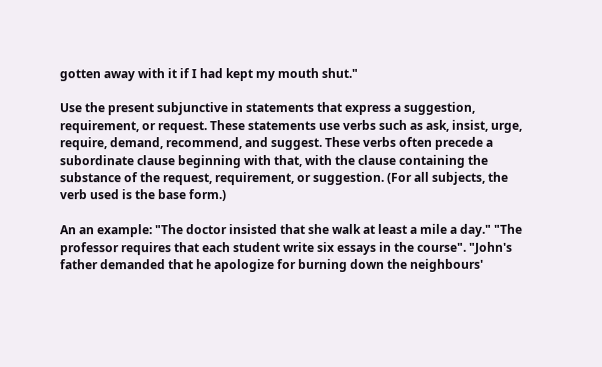gotten away with it if I had kept my mouth shut."

Use the present subjunctive in statements that express a suggestion, requirement, or request. These statements use verbs such as ask, insist, urge, require, demand, recommend, and suggest. These verbs often precede a subordinate clause beginning with that, with the clause containing the substance of the request, requirement, or suggestion. (For all subjects, the verb used is the base form.)

An an example: "The doctor insisted that she walk at least a mile a day." "The professor requires that each student write six essays in the course". "John's father demanded that he apologize for burning down the neighbours'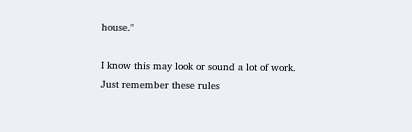house."

I know this may look or sound a lot of work. Just remember these rules